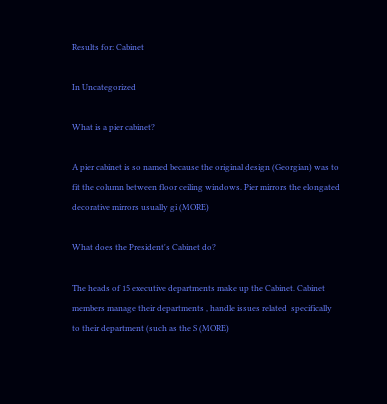Results for: Cabinet

In Uncategorized

What is a pier cabinet?

A pier cabinet is so named because the original design (Georgian) was to fit the column between floor ceiling windows. Pier mirrors the elongated decorative mirrors usually gi (MORE)

What does the President's Cabinet do?

The heads of 15 executive departments make up the Cabinet. Cabinet  members manage their departments , handle issues related  specifically to their department (such as the S (MORE)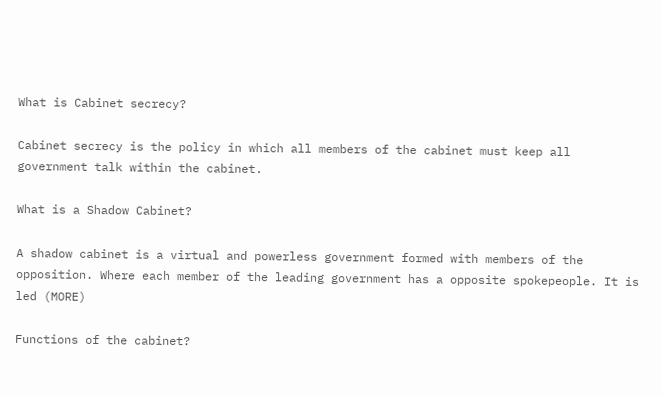What is Cabinet secrecy?

Cabinet secrecy is the policy in which all members of the cabinet must keep all government talk within the cabinet.

What is a Shadow Cabinet?

A shadow cabinet is a virtual and powerless government formed with members of the opposition. Where each member of the leading government has a opposite spokepeople. It is led (MORE)

Functions of the cabinet?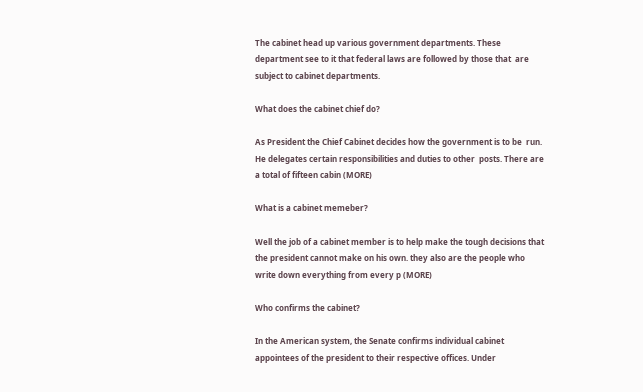The cabinet head up various government departments. These  department see to it that federal laws are followed by those that  are subject to cabinet departments.

What does the cabinet chief do?

As President the Chief Cabinet decides how the government is to be  run. He delegates certain responsibilities and duties to other  posts. There are a total of fifteen cabin (MORE)

What is a cabinet memeber?

Well the job of a cabinet member is to help make the tough decisions that the president cannot make on his own. they also are the people who write down everything from every p (MORE)

Who confirms the cabinet?

In the American system, the Senate confirms individual cabinet appointees of the president to their respective offices. Under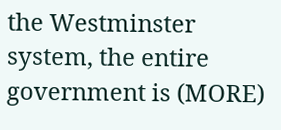the Westminster system, the entire government is (MORE)